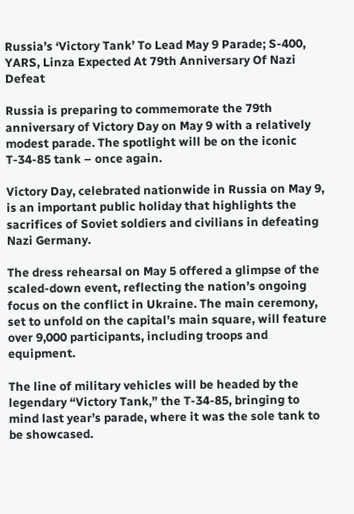Russia’s ‘Victory Tank’ To Lead May 9 Parade; S-400, YARS, Linza Expected At 79th Anniversary Of Nazi Defeat

Russia is preparing to commemorate the 79th anniversary of Victory Day on May 9 with a relatively modest parade. The spotlight will be on the iconic T-34-85 tank – once again.

Victory Day, celebrated nationwide in Russia on May 9, is an important public holiday that highlights the sacrifices of Soviet soldiers and civilians in defeating Nazi Germany.

The dress rehearsal on May 5 offered a glimpse of the scaled-down event, reflecting the nation’s ongoing focus on the conflict in Ukraine. The main ceremony, set to unfold on the capital’s main square, will feature over 9,000 participants, including troops and equipment.

The line of military vehicles will be headed by the legendary “Victory Tank,” the T-34-85, bringing to mind last year’s parade, where it was the sole tank to be showcased.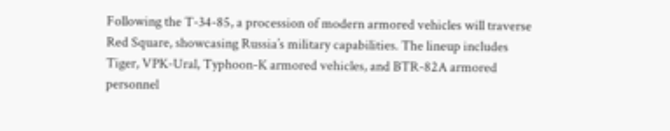Following the T-34-85, a procession of modern armored vehicles will traverse Red Square, showcasing Russia’s military capabilities. The lineup includes Tiger, VPK-Ural, Typhoon-K armored vehicles, and BTR-82A armored personnel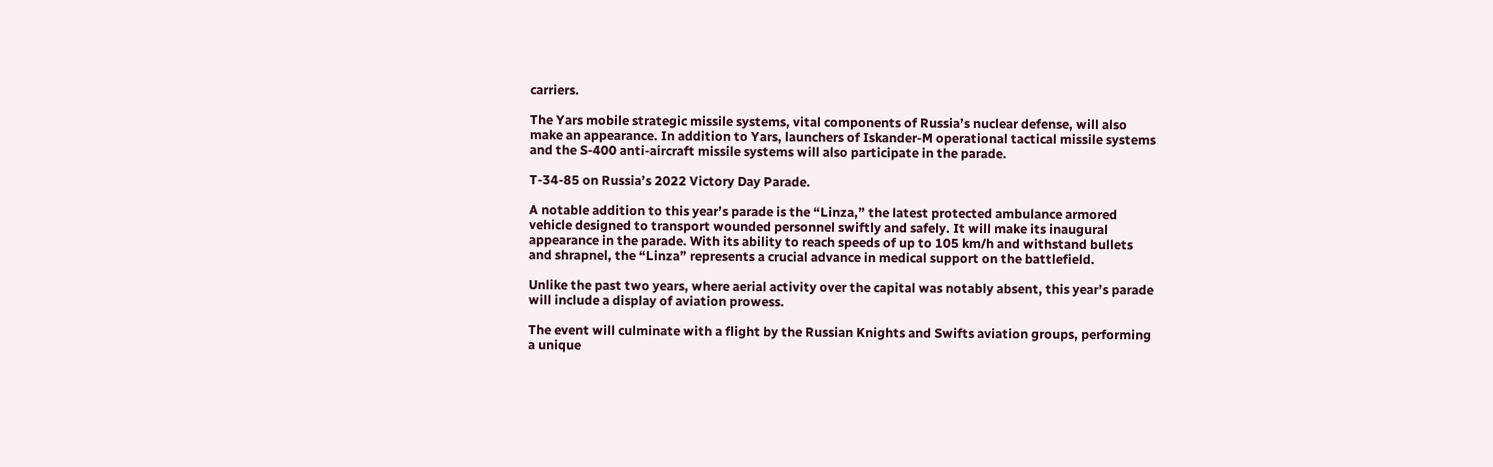carriers.

The Yars mobile strategic missile systems, vital components of Russia’s nuclear defense, will also make an appearance. In addition to Yars, launchers of Iskander-M operational tactical missile systems and the S-400 anti-aircraft missile systems will also participate in the parade.

T-34-85 on Russia’s 2022 Victory Day Parade.

A notable addition to this year’s parade is the “Linza,” the latest protected ambulance armored vehicle designed to transport wounded personnel swiftly and safely. It will make its inaugural appearance in the parade. With its ability to reach speeds of up to 105 km/h and withstand bullets and shrapnel, the “Linza” represents a crucial advance in medical support on the battlefield.

Unlike the past two years, where aerial activity over the capital was notably absent, this year’s parade will include a display of aviation prowess.

The event will culminate with a flight by the Russian Knights and Swifts aviation groups, performing a unique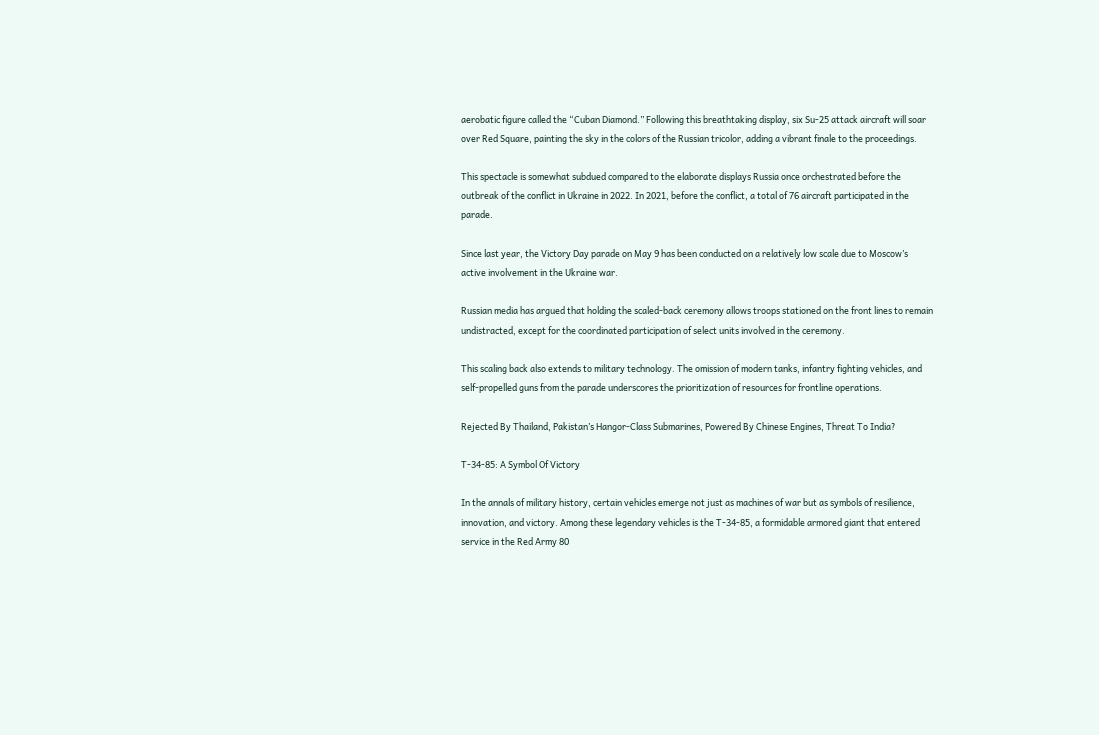aerobatic figure called the “Cuban Diamond.” Following this breathtaking display, six Su-25 attack aircraft will soar over Red Square, painting the sky in the colors of the Russian tricolor, adding a vibrant finale to the proceedings.

This spectacle is somewhat subdued compared to the elaborate displays Russia once orchestrated before the outbreak of the conflict in Ukraine in 2022. In 2021, before the conflict, a total of 76 aircraft participated in the parade.

Since last year, the Victory Day parade on May 9 has been conducted on a relatively low scale due to Moscow’s active involvement in the Ukraine war.

Russian media has argued that holding the scaled-back ceremony allows troops stationed on the front lines to remain undistracted, except for the coordinated participation of select units involved in the ceremony.

This scaling back also extends to military technology. The omission of modern tanks, infantry fighting vehicles, and self-propelled guns from the parade underscores the prioritization of resources for frontline operations.

Rejected By Thailand, Pakistan’s Hangor-Class Submarines, Powered By Chinese Engines, Threat To India?

T-34-85: A Symbol Of Victory

In the annals of military history, certain vehicles emerge not just as machines of war but as symbols of resilience, innovation, and victory. Among these legendary vehicles is the T-34-85, a formidable armored giant that entered service in the Red Army 80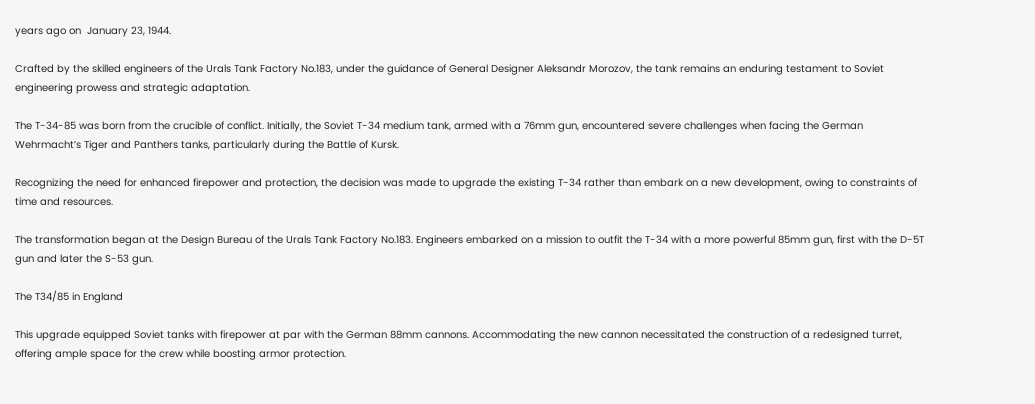years ago on  January 23, 1944.

Crafted by the skilled engineers of the Urals Tank Factory No.183, under the guidance of General Designer Aleksandr Morozov, the tank remains an enduring testament to Soviet engineering prowess and strategic adaptation.

The T-34-85 was born from the crucible of conflict. Initially, the Soviet T-34 medium tank, armed with a 76mm gun, encountered severe challenges when facing the German Wehrmacht’s Tiger and Panthers tanks, particularly during the Battle of Kursk.

Recognizing the need for enhanced firepower and protection, the decision was made to upgrade the existing T-34 rather than embark on a new development, owing to constraints of time and resources.

The transformation began at the Design Bureau of the Urals Tank Factory No.183. Engineers embarked on a mission to outfit the T-34 with a more powerful 85mm gun, first with the D-5T gun and later the S-53 gun.

The T34/85 in England

This upgrade equipped Soviet tanks with firepower at par with the German 88mm cannons. Accommodating the new cannon necessitated the construction of a redesigned turret, offering ample space for the crew while boosting armor protection.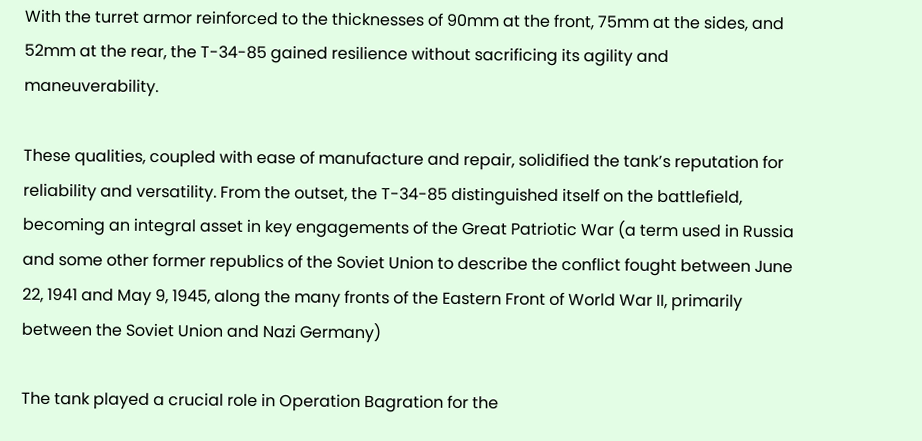With the turret armor reinforced to the thicknesses of 90mm at the front, 75mm at the sides, and 52mm at the rear, the T-34-85 gained resilience without sacrificing its agility and maneuverability.

These qualities, coupled with ease of manufacture and repair, solidified the tank’s reputation for reliability and versatility. From the outset, the T-34-85 distinguished itself on the battlefield, becoming an integral asset in key engagements of the Great Patriotic War (a term used in Russia and some other former republics of the Soviet Union to describe the conflict fought between June 22, 1941 and May 9, 1945, along the many fronts of the Eastern Front of World War II, primarily between the Soviet Union and Nazi Germany)

The tank played a crucial role in Operation Bagration for the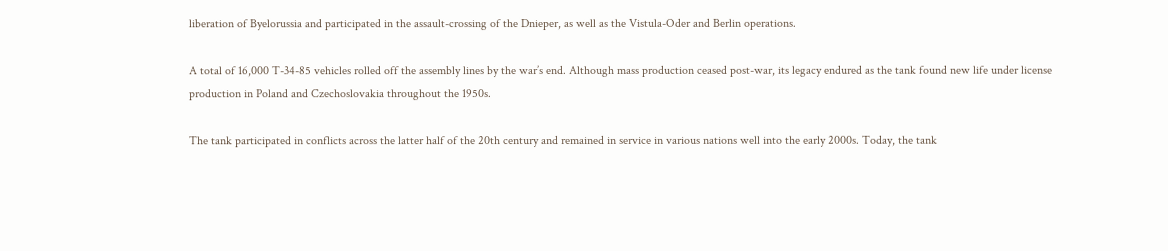liberation of Byelorussia and participated in the assault-crossing of the Dnieper, as well as the Vistula-Oder and Berlin operations.

A total of 16,000 T-34-85 vehicles rolled off the assembly lines by the war’s end. Although mass production ceased post-war, its legacy endured as the tank found new life under license production in Poland and Czechoslovakia throughout the 1950s.

The tank participated in conflicts across the latter half of the 20th century and remained in service in various nations well into the early 2000s. Today, the tank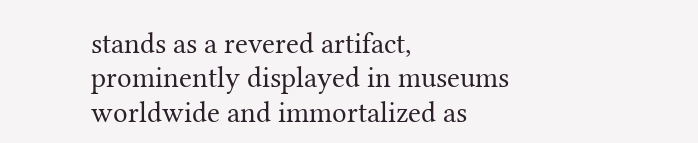stands as a revered artifact, prominently displayed in museums worldwide and immortalized as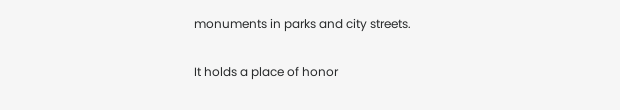monuments in parks and city streets.

It holds a place of honor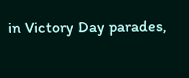in Victory Day parades,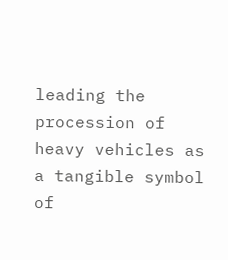leading the procession of heavy vehicles as a tangible symbol of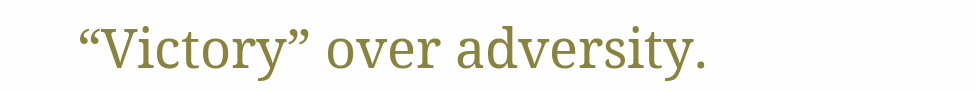“Victory” over adversity.